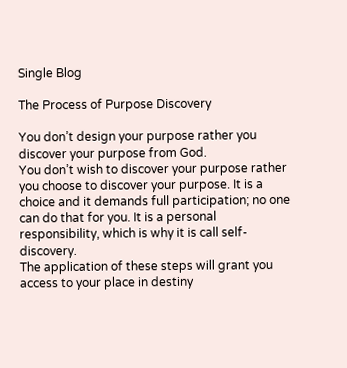Single Blog

The Process of Purpose Discovery

You don’t design your purpose rather you discover your purpose from God.
You don’t wish to discover your purpose rather you choose to discover your purpose. It is a choice and it demands full participation; no one can do that for you. It is a personal responsibility, which is why it is call self-discovery.
The application of these steps will grant you access to your place in destiny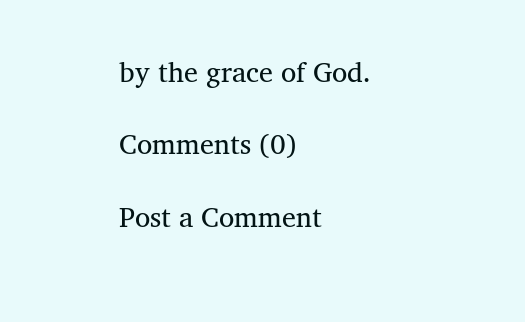by the grace of God.

Comments (0)

Post a Comment